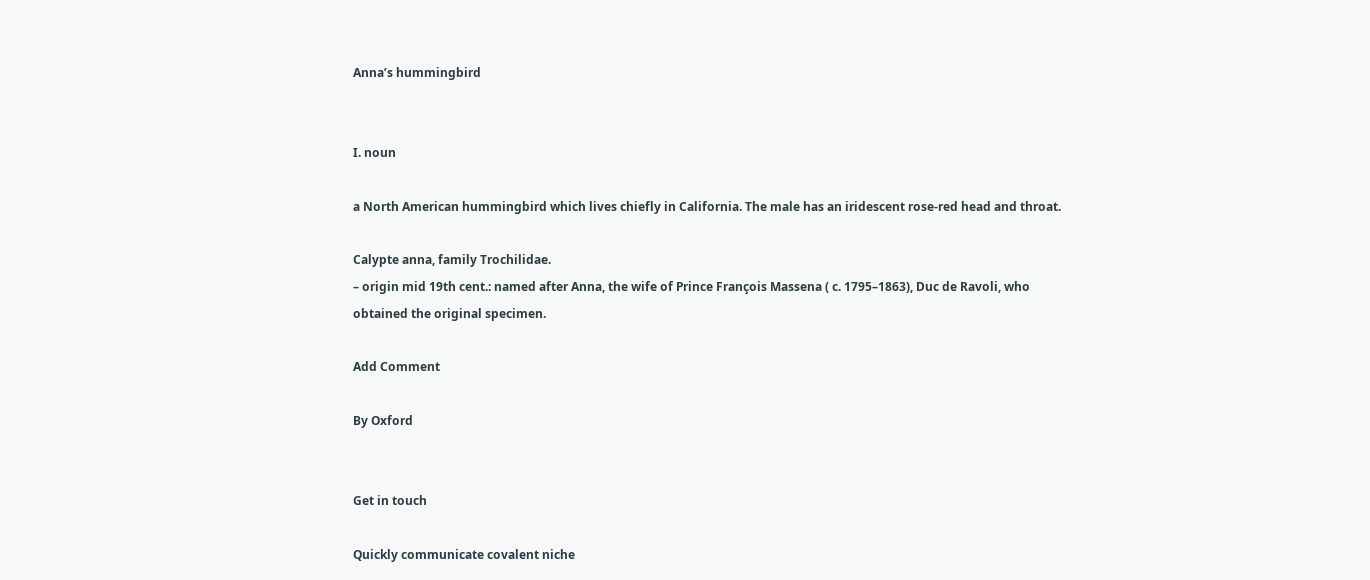Anna’s hummingbird


I. noun

a North American hummingbird which lives chiefly in California. The male has an iridescent rose-red head and throat.

Calypte anna, family Trochilidae.
– origin mid 19th cent.: named after Anna, the wife of Prince François Massena ( c. 1795–1863), Duc de Ravoli, who obtained the original specimen.

Add Comment

By Oxford


Get in touch

Quickly communicate covalent niche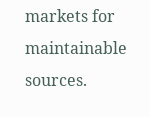markets for maintainable sources.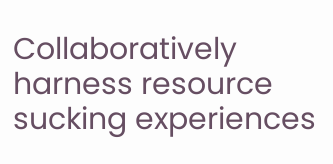Collaboratively harness resource sucking experiences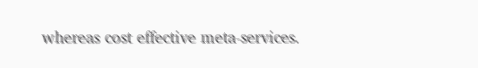whereas cost effective meta-services.